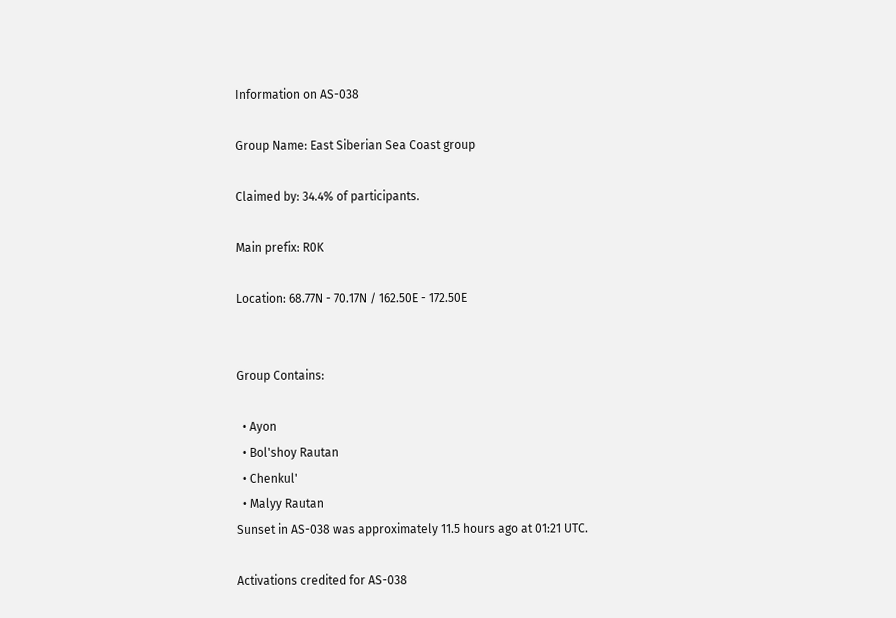Information on AS-038

Group Name: East Siberian Sea Coast group

Claimed by: 34.4% of participants.

Main prefix: R0K

Location: 68.77N - 70.17N / 162.50E - 172.50E


Group Contains:

  • Ayon
  • Bol'shoy Rautan
  • Chenkul'
  • Malyy Rautan
Sunset in AS-038 was approximately 11.5 hours ago at 01:21 UTC.

Activations credited for AS-038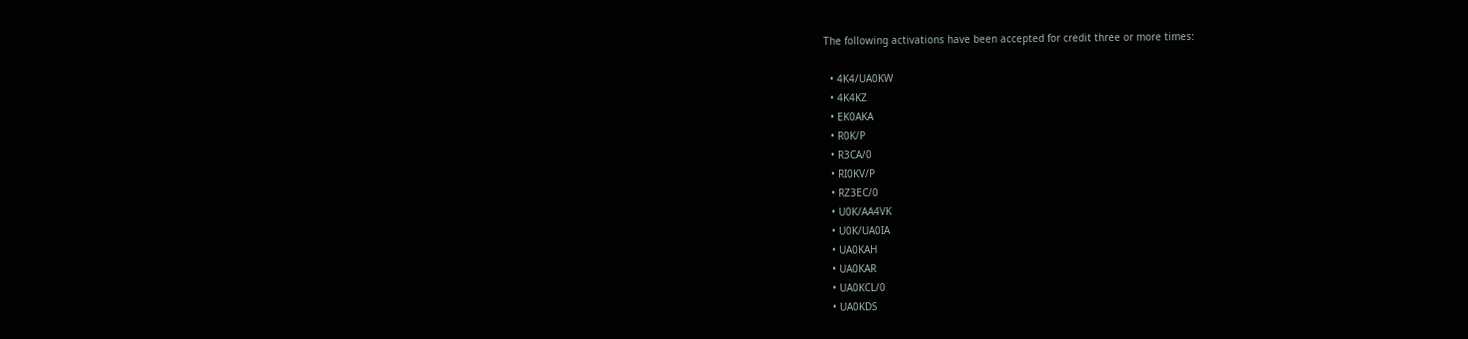The following activations have been accepted for credit three or more times:

  • 4K4/UA0KW
  • 4K4KZ
  • EK0AKA
  • R0K/P
  • R3CA/0
  • RI0KV/P
  • RZ3EC/0
  • U0K/AA4VK
  • U0K/UA0IA
  • UA0KAH
  • UA0KAR
  • UA0KCL/0
  • UA0KDS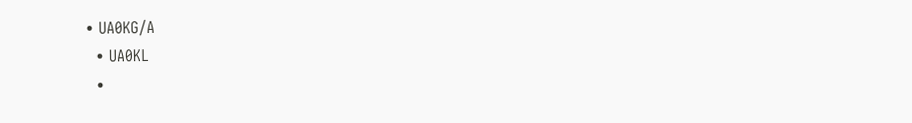• UA0KG/A
  • UA0KL
  •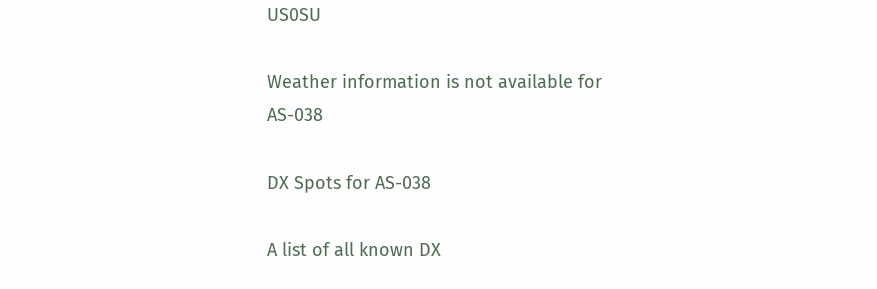US0SU

Weather information is not available for AS-038

DX Spots for AS-038

A list of all known DX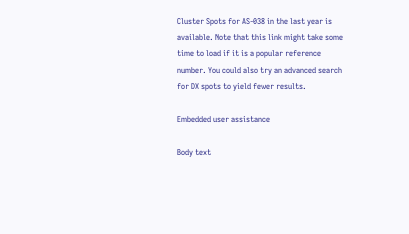Cluster Spots for AS-038 in the last year is available. Note that this link might take some time to load if it is a popular reference number. You could also try an advanced search for DX spots to yield fewer results.

Embedded user assistance

Body text